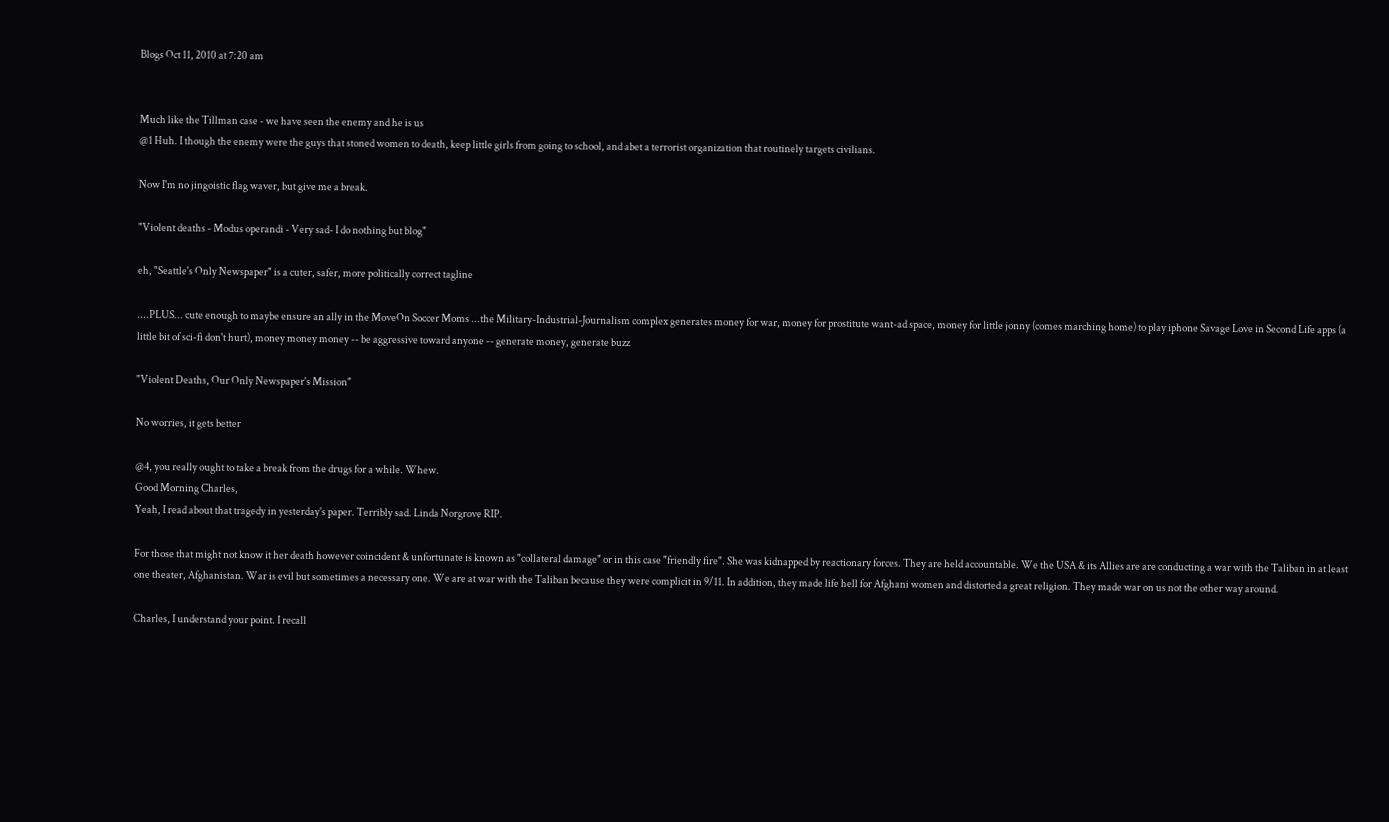Blogs Oct 11, 2010 at 7:20 am


Much like the Tillman case - we have seen the enemy and he is us
@1 Huh. I though the enemy were the guys that stoned women to death, keep little girls from going to school, and abet a terrorist organization that routinely targets civilians.

Now I'm no jingoistic flag waver, but give me a break.

"Violent deaths - Modus operandi - Very sad- I do nothing but blog"

eh, "Seattle's Only Newspaper" is a cuter, safer, more politically correct tagline

....PLUS... cute enough to maybe ensure an ally in the MoveOn Soccer Moms ...the Military-Industrial-Journalism complex generates money for war, money for prostitute want-ad space, money for little jonny (comes marching home) to play iphone Savage Love in Second Life apps (a little bit of sci-fi don't hurt), money money money -- be aggressive toward anyone -- generate money, generate buzz

"Violent Deaths, Our Only Newspaper's Mission"

No worries, it gets better

@4, you really ought to take a break from the drugs for a while. Whew.
Good Morning Charles,
Yeah, I read about that tragedy in yesterday's paper. Terribly sad. Linda Norgrove RIP.

For those that might not know it her death however coincident & unfortunate is known as "collateral damage" or in this case "friendly fire". She was kidnapped by reactionary forces. They are held accountable. We the USA & its Allies are are conducting a war with the Taliban in at least one theater, Afghanistan. War is evil but sometimes a necessary one. We are at war with the Taliban because they were complicit in 9/11. In addition, they made life hell for Afghani women and distorted a great religion. They made war on us not the other way around.

Charles, I understand your point. I recall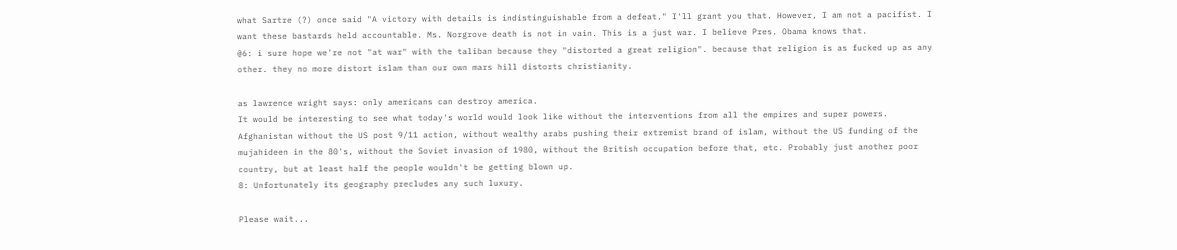what Sartre (?) once said "A victory with details is indistinguishable from a defeat." I'll grant you that. However, I am not a pacifist. I want these bastards held accountable. Ms. Norgrove death is not in vain. This is a just war. I believe Pres. Obama knows that.
@6: i sure hope we're not "at war" with the taliban because they "distorted a great religion". because that religion is as fucked up as any other. they no more distort islam than our own mars hill distorts christianity.

as lawrence wright says: only americans can destroy america.
It would be interesting to see what today's world would look like without the interventions from all the empires and super powers. Afghanistan without the US post 9/11 action, without wealthy arabs pushing their extremist brand of islam, without the US funding of the mujahideen in the 80's, without the Soviet invasion of 1980, without the British occupation before that, etc. Probably just another poor country, but at least half the people wouldn't be getting blown up.
8: Unfortunately its geography precludes any such luxury.

Please wait...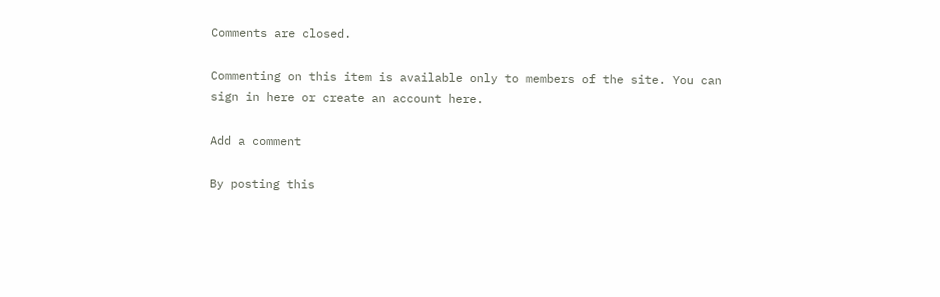Comments are closed.

Commenting on this item is available only to members of the site. You can sign in here or create an account here.

Add a comment

By posting this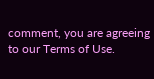comment, you are agreeing to our Terms of Use.